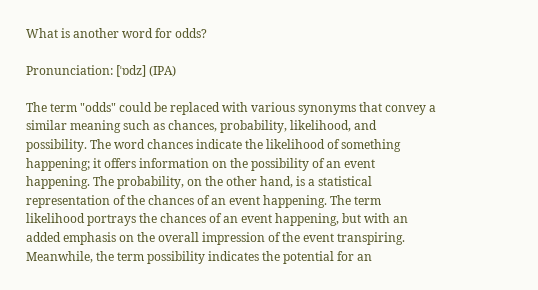What is another word for odds?

Pronunciation: [ˈɒdz] (IPA)

The term "odds" could be replaced with various synonyms that convey a similar meaning such as chances, probability, likelihood, and possibility. The word chances indicate the likelihood of something happening; it offers information on the possibility of an event happening. The probability, on the other hand, is a statistical representation of the chances of an event happening. The term likelihood portrays the chances of an event happening, but with an added emphasis on the overall impression of the event transpiring. Meanwhile, the term possibility indicates the potential for an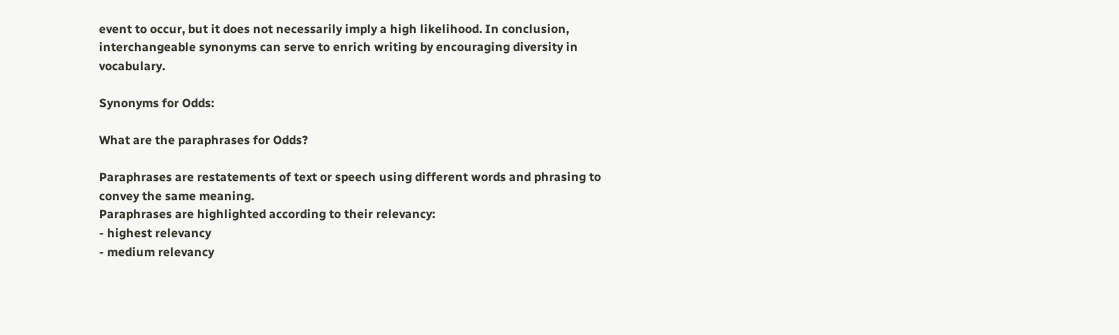event to occur, but it does not necessarily imply a high likelihood. In conclusion, interchangeable synonyms can serve to enrich writing by encouraging diversity in vocabulary.

Synonyms for Odds:

What are the paraphrases for Odds?

Paraphrases are restatements of text or speech using different words and phrasing to convey the same meaning.
Paraphrases are highlighted according to their relevancy:
- highest relevancy
- medium relevancy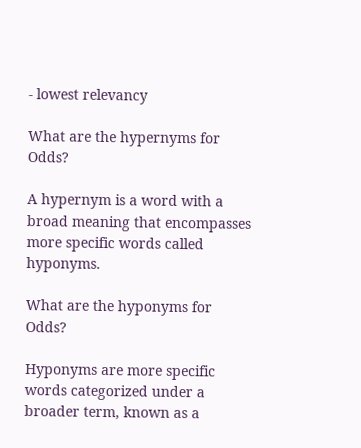- lowest relevancy

What are the hypernyms for Odds?

A hypernym is a word with a broad meaning that encompasses more specific words called hyponyms.

What are the hyponyms for Odds?

Hyponyms are more specific words categorized under a broader term, known as a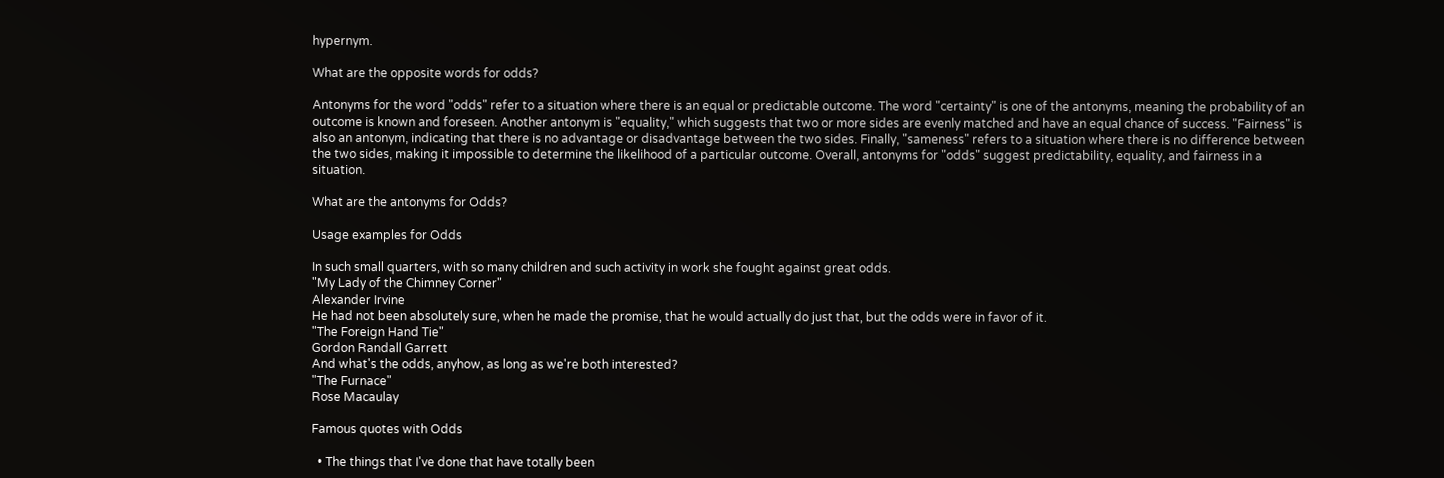hypernym.

What are the opposite words for odds?

Antonyms for the word "odds" refer to a situation where there is an equal or predictable outcome. The word "certainty" is one of the antonyms, meaning the probability of an outcome is known and foreseen. Another antonym is "equality," which suggests that two or more sides are evenly matched and have an equal chance of success. "Fairness" is also an antonym, indicating that there is no advantage or disadvantage between the two sides. Finally, "sameness" refers to a situation where there is no difference between the two sides, making it impossible to determine the likelihood of a particular outcome. Overall, antonyms for "odds" suggest predictability, equality, and fairness in a situation.

What are the antonyms for Odds?

Usage examples for Odds

In such small quarters, with so many children and such activity in work she fought against great odds.
"My Lady of the Chimney Corner"
Alexander Irvine
He had not been absolutely sure, when he made the promise, that he would actually do just that, but the odds were in favor of it.
"The Foreign Hand Tie"
Gordon Randall Garrett
And what's the odds, anyhow, as long as we're both interested?
"The Furnace"
Rose Macaulay

Famous quotes with Odds

  • The things that I've done that have totally been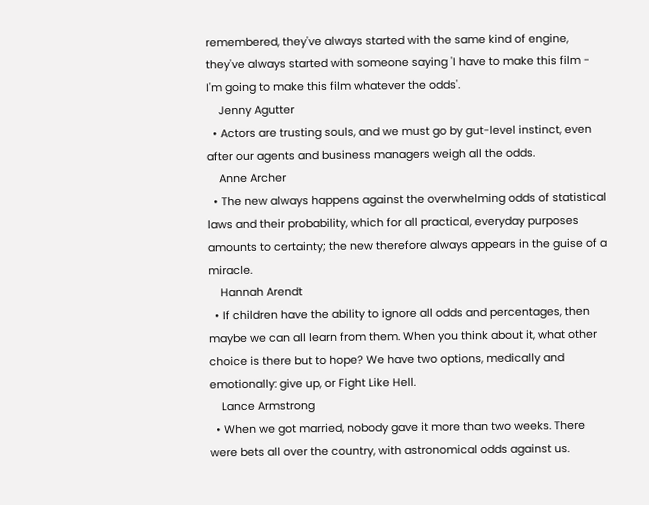remembered, they've always started with the same kind of engine, they've always started with someone saying 'I have to make this film - I'm going to make this film whatever the odds'.
    Jenny Agutter
  • Actors are trusting souls, and we must go by gut-level instinct, even after our agents and business managers weigh all the odds.
    Anne Archer
  • The new always happens against the overwhelming odds of statistical laws and their probability, which for all practical, everyday purposes amounts to certainty; the new therefore always appears in the guise of a miracle.
    Hannah Arendt
  • If children have the ability to ignore all odds and percentages, then maybe we can all learn from them. When you think about it, what other choice is there but to hope? We have two options, medically and emotionally: give up, or Fight Like Hell.
    Lance Armstrong
  • When we got married, nobody gave it more than two weeks. There were bets all over the country, with astronomical odds against us.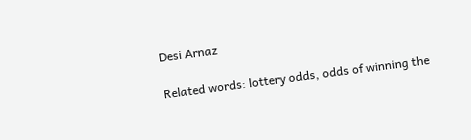Desi Arnaz

Related words: lottery odds, odds of winning the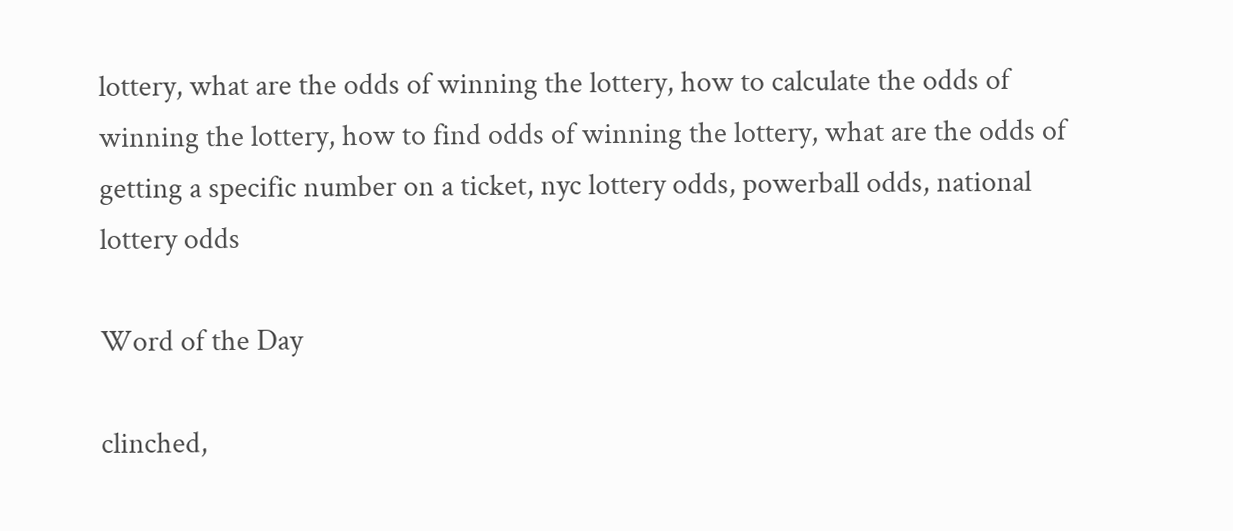lottery, what are the odds of winning the lottery, how to calculate the odds of winning the lottery, how to find odds of winning the lottery, what are the odds of getting a specific number on a ticket, nyc lottery odds, powerball odds, national lottery odds

Word of the Day

clinched,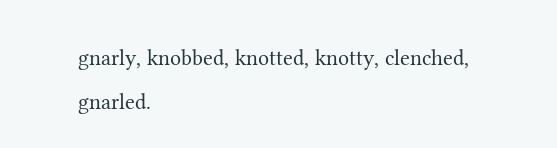gnarly, knobbed, knotted, knotty, clenched, gnarled.